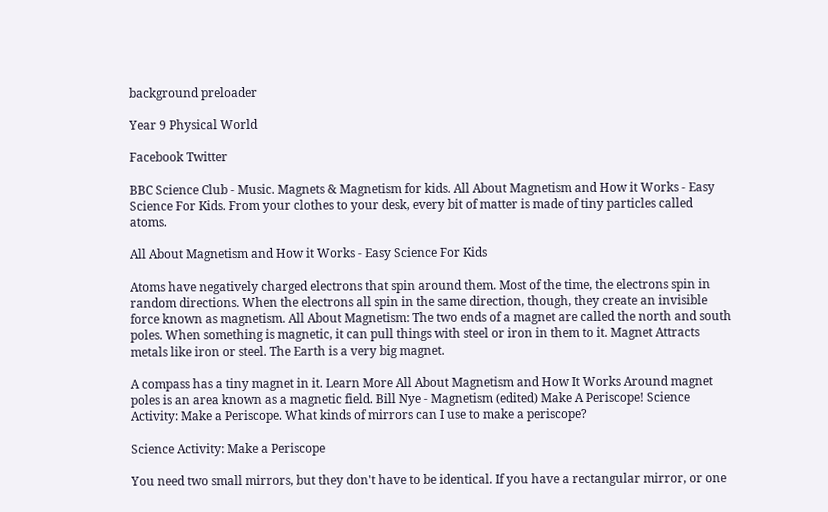background preloader

Year 9 Physical World

Facebook Twitter

BBC Science Club - Music. Magnets & Magnetism for kids. All About Magnetism and How it Works - Easy Science For Kids. From your clothes to your desk, every bit of matter is made of tiny particles called atoms.

All About Magnetism and How it Works - Easy Science For Kids

Atoms have negatively charged electrons that spin around them. Most of the time, the electrons spin in random directions. When the electrons all spin in the same direction, though, they create an invisible force known as magnetism. All About Magnetism: The two ends of a magnet are called the north and south poles. When something is magnetic, it can pull things with steel or iron in them to it. Magnet Attracts metals like iron or steel. The Earth is a very big magnet.

A compass has a tiny magnet in it. Learn More All About Magnetism and How It Works Around magnet poles is an area known as a magnetic field. Bill Nye - Magnetism (edited) Make A Periscope! Science Activity: Make a Periscope. What kinds of mirrors can I use to make a periscope?

Science Activity: Make a Periscope

You need two small mirrors, but they don't have to be identical. If you have a rectangular mirror, or one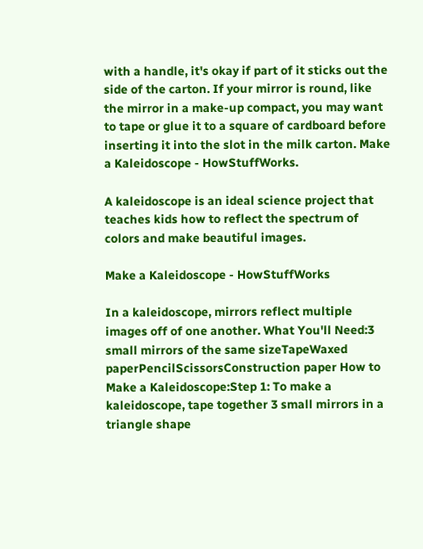with a handle, it's okay if part of it sticks out the side of the carton. If your mirror is round, like the mirror in a make-up compact, you may want to tape or glue it to a square of cardboard before inserting it into the slot in the milk carton. Make a Kaleidoscope - HowStuffWorks.

A kaleidoscope is an ideal science project that teaches kids how to reflect the spectrum of colors and make beautiful images.

Make a Kaleidoscope - HowStuffWorks

In a kaleidoscope, mirrors reflect multiple images off of one another. What You'll Need:3 small mirrors of the same sizeTapeWaxed paperPencilScissorsConstruction paper How to Make a Kaleidoscope:Step 1: To make a kaleidoscope, tape together 3 small mirrors in a triangle shape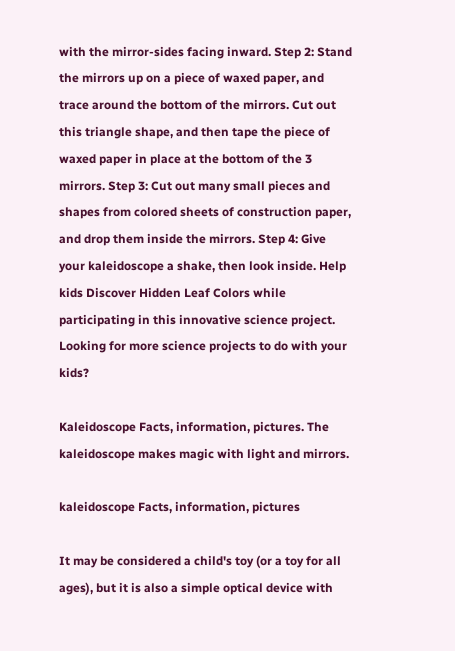with the mirror-sides facing inward. Step 2: Stand the mirrors up on a piece of waxed paper, and trace around the bottom of the mirrors. Cut out this triangle shape, and then tape the piece of waxed paper in place at the bottom of the 3 mirrors. Step 3: Cut out many small pieces and shapes from colored sheets of construction paper, and drop them inside the mirrors. Step 4: Give your kaleidoscope a shake, then look inside. Help kids Discover Hidden Leaf Colors while participating in this innovative science project. Looking for more science projects to do with your kids?

Kaleidoscope Facts, information, pictures. The kaleidoscope makes magic with light and mirrors.

kaleidoscope Facts, information, pictures

It may be considered a child's toy (or a toy for all ages), but it is also a simple optical device with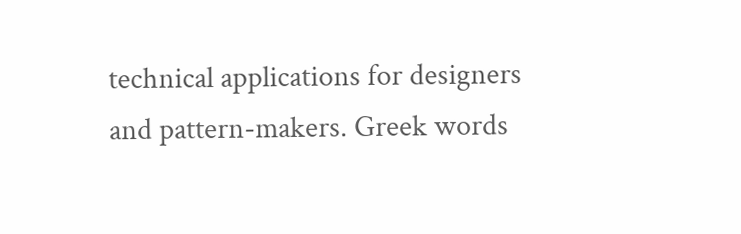technical applications for designers and pattern-makers. Greek words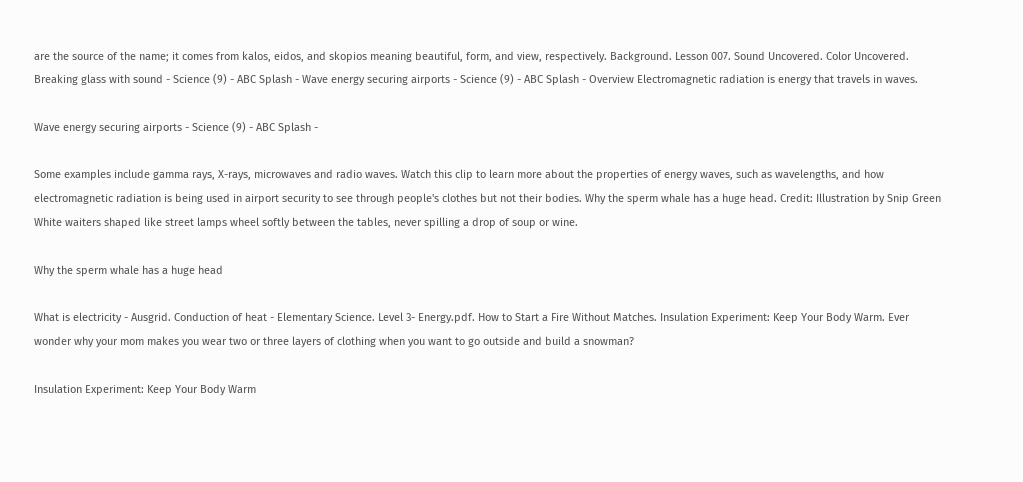are the source of the name; it comes from kalos, eidos, and skopios meaning beautiful, form, and view, respectively. Background. Lesson 007. Sound Uncovered. Color Uncovered. Breaking glass with sound - Science (9) - ABC Splash - Wave energy securing airports - Science (9) - ABC Splash - Overview Electromagnetic radiation is energy that travels in waves.

Wave energy securing airports - Science (9) - ABC Splash -

Some examples include gamma rays, X-rays, microwaves and radio waves. Watch this clip to learn more about the properties of energy waves, such as wavelengths, and how electromagnetic radiation is being used in airport security to see through people's clothes but not their bodies. Why the sperm whale has a huge head. Credit: Illustration by Snip Green White waiters shaped like street lamps wheel softly between the tables, never spilling a drop of soup or wine.

Why the sperm whale has a huge head

What is electricity - Ausgrid. Conduction of heat - Elementary Science. Level 3- Energy.pdf. How to Start a Fire Without Matches. Insulation Experiment: Keep Your Body Warm. Ever wonder why your mom makes you wear two or three layers of clothing when you want to go outside and build a snowman?

Insulation Experiment: Keep Your Body Warm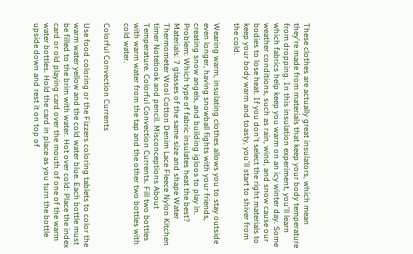These clothes are actually great insulators, which mean they're made from materials that keep your body temperature from dropping. In this insulation experiment, you'll learn which fabrics help keep you warm on an icy winter day. Some weather conditions, such as rain, wind, and snow cause our bodies to lose heat. If you don't select the right materials to keep your body warm and toasty, you'll start to shiver from the cold.

Wearing warm, insulating clothes allows you to stay outside even longer, having snowball fights with your friends, creating snow angels, and building igloos to play in. Problem: Which type of fabric insulates heat the best? Materials: 7 glasses of the same size and shape Water Thermometer Wool Cotton Denim Lace Fleece Nylon Kitchen timer Notebook and pencil. Misconceptions About Temperature. Colorful Convection Currents. Fill two bottles with warm water from the tap and the other two bottles with cold water.

Colorful Convection Currents

Use food coloring or the Fizzers coloring tablets to color the warm water yellow and the cold water blue. Each bottle must be filled to the brim with water. Hot over cold: Place the index card or old playing card over the mouth of one of the warm water bottles. Hold the card in place as you turn the bottle upside down and rest it on top of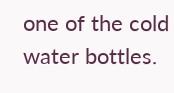one of the cold water bottles.